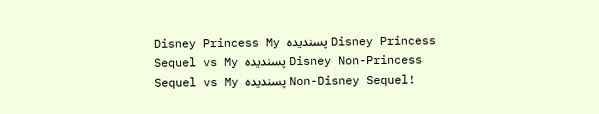Disney Princess My پسندیدہ Disney Princess Sequel vs My پسندیدہ Disney Non-Princess Sequel vs My پسندیدہ Non-Disney Sequel!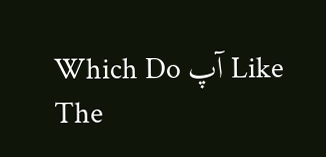Which Do آپ Like The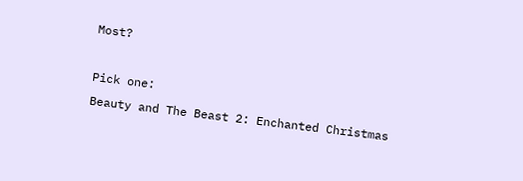Most?

Pick one:
Beauty and The Beast 2: Enchanted Christmas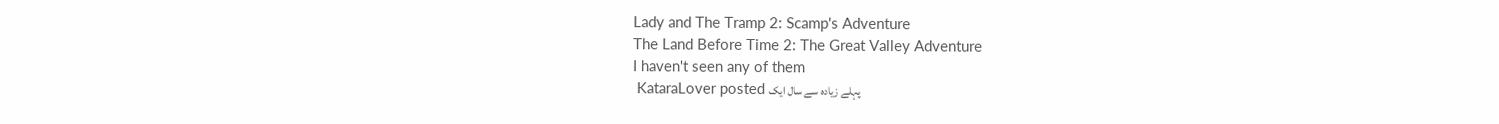Lady and The Tramp 2: Scamp's Adventure
The Land Before Time 2: The Great Valley Adventure
I haven't seen any of them
 KataraLover posted پہلے زیادہ سے سال ایک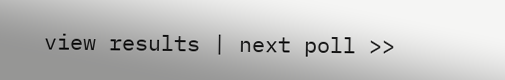view results | next poll >>